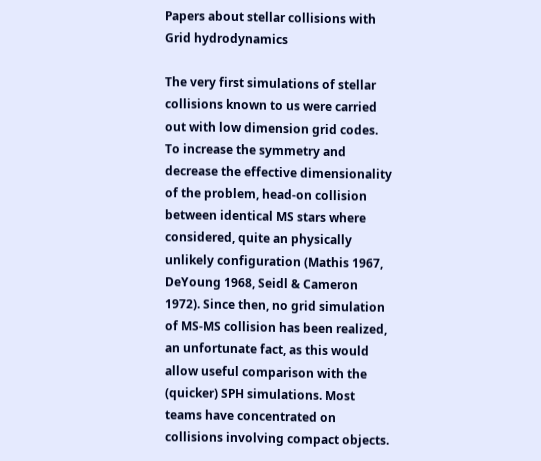Papers about stellar collisions with Grid hydrodynamics

The very first simulations of stellar collisions known to us were carried out with low dimension grid codes. To increase the symmetry and decrease the effective dimensionality of the problem, head-on collision between identical MS stars where considered, quite an physically unlikely configuration (Mathis 1967, DeYoung 1968, Seidl & Cameron 1972). Since then, no grid simulation of MS-MS collision has been realized, an unfortunate fact, as this would allow useful comparison with the (quicker) SPH simulations. Most teams have concentrated on collisions involving compact objects.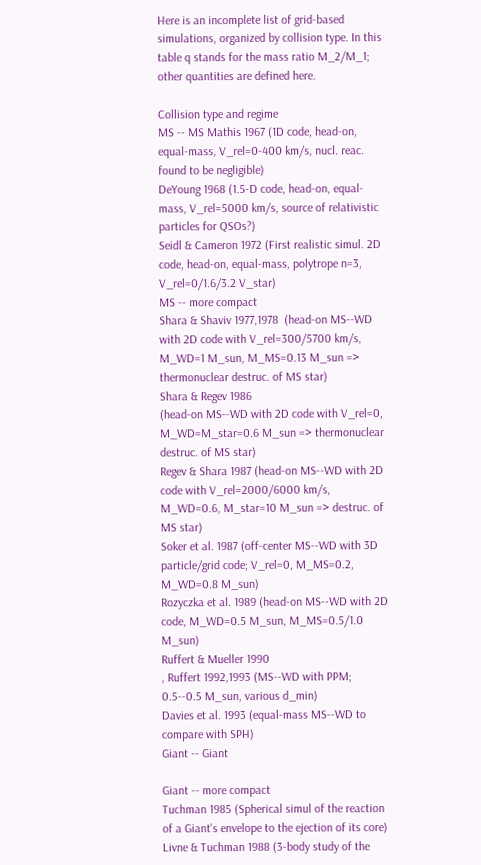Here is an incomplete list of grid-based simulations, organized by collision type. In this table q stands for the mass ratio M_2/M_1; other quantities are defined here.

Collision type and regime
MS -- MS Mathis 1967 (1D code, head-on, equal-mass, V_rel=0-400 km/s, nucl. reac. found to be negligible)
DeYoung 1968 (1.5-D code, head-on, equal-mass, V_rel=5000 km/s, source of relativistic particles for QSOs?)
Seidl & Cameron 1972 (First realistic simul. 2D code, head-on, equal-mass, polytrope n=3, V_rel=0/1.6/3.2 V_star)
MS -- more compact
Shara & Shaviv 1977,1978  (head-on MS--WD with 2D code with V_rel=300/5700 km/s, M_WD=1 M_sun, M_MS=0.13 M_sun => thermonuclear destruc. of MS star)
Shara & Regev 1986
(head-on MS--WD with 2D code with V_rel=0, M_WD=M_star=0.6 M_sun => thermonuclear destruc. of MS star)
Regev & Shara 1987 (head-on MS--WD with 2D code with V_rel=2000/6000 km/s, M_WD=0.6, M_star=10 M_sun => destruc. of MS star)
Soker et al. 1987 (off-center MS--WD with 3D particle/grid code; V_rel=0, M_MS=0.2, M_WD=0.8 M_sun)
Rozyczka et al. 1989 (head-on MS--WD with 2D code, M_WD=0.5 M_sun, M_MS=0.5/1.0 M_sun)
Ruffert & Mueller 1990
, Ruffert 1992,1993 (MS--WD with PPM; 0.5--0.5 M_sun, various d_min)
Davies et al. 1993 (equal-mass MS--WD to compare with SPH)
Giant -- Giant

Giant -- more compact
Tuchman 1985 (Spherical simul of the reaction of a Giant's envelope to the ejection of its core)
Livne & Tuchman 1988 (3-body study of the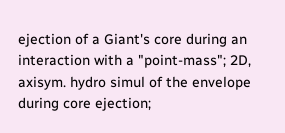ejection of a Giant's core during an interaction with a "point-mass"; 2D, axisym. hydro simul of the envelope during core ejection;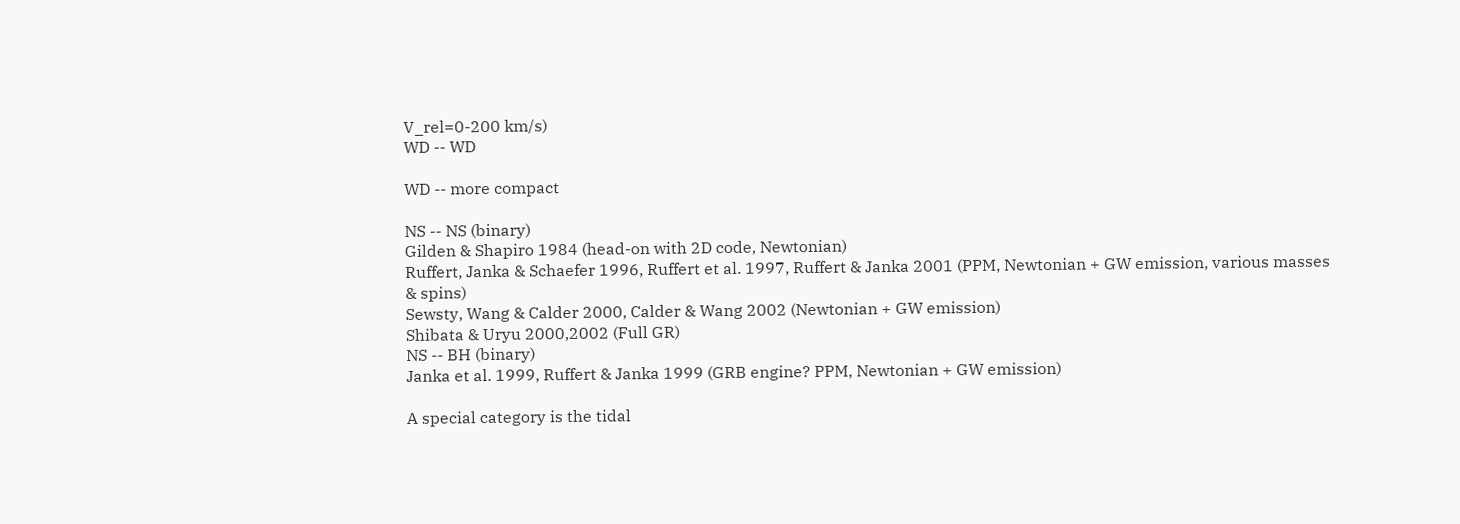V_rel=0-200 km/s)
WD -- WD

WD -- more compact

NS -- NS (binary)
Gilden & Shapiro 1984 (head-on with 2D code, Newtonian)
Ruffert, Janka & Schaefer 1996, Ruffert et al. 1997, Ruffert & Janka 2001 (PPM, Newtonian + GW emission, various masses & spins)
Sewsty, Wang & Calder 2000, Calder & Wang 2002 (Newtonian + GW emission)
Shibata & Uryu 2000,2002 (Full GR)
NS -- BH (binary)
Janka et al. 1999, Ruffert & Janka 1999 (GRB engine? PPM, Newtonian + GW emission)

A special category is the tidal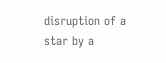disruption of a star by a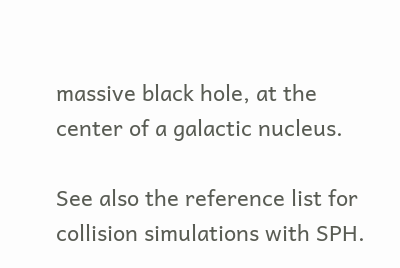massive black hole, at the center of a galactic nucleus.

See also the reference list for collision simulations with SPH.